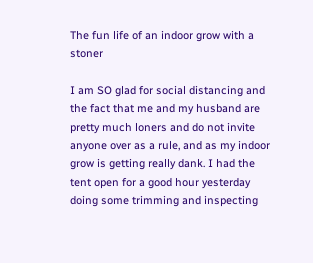The fun life of an indoor grow with a stoner

I am SO glad for social distancing and the fact that me and my husband are pretty much loners and do not invite anyone over as a rule, and as my indoor grow is getting really dank. I had the tent open for a good hour yesterday doing some trimming and inspecting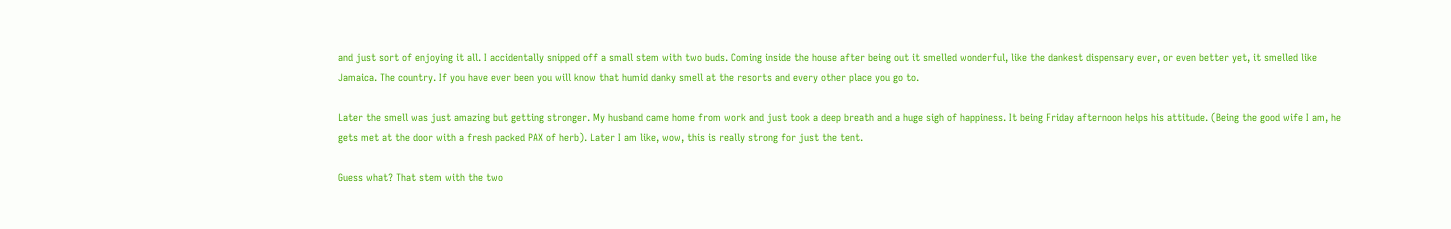and just sort of enjoying it all. I accidentally snipped off a small stem with two buds. Coming inside the house after being out it smelled wonderful, like the dankest dispensary ever, or even better yet, it smelled like Jamaica. The country. If you have ever been you will know that humid danky smell at the resorts and every other place you go to.

Later the smell was just amazing but getting stronger. My husband came home from work and just took a deep breath and a huge sigh of happiness. It being Friday afternoon helps his attitude. (Being the good wife I am, he gets met at the door with a fresh packed PAX of herb). Later I am like, wow, this is really strong for just the tent.

Guess what? That stem with the two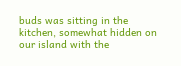buds was sitting in the kitchen, somewhat hidden on our island with the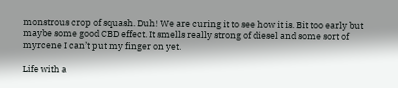monstrous crop of squash. Duh! We are curing it to see how it is. Bit too early but maybe some good CBD effect. It smells really strong of diesel and some sort of myrcene I can’t put my finger on yet.

Life with a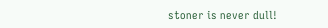stoner is never dull!